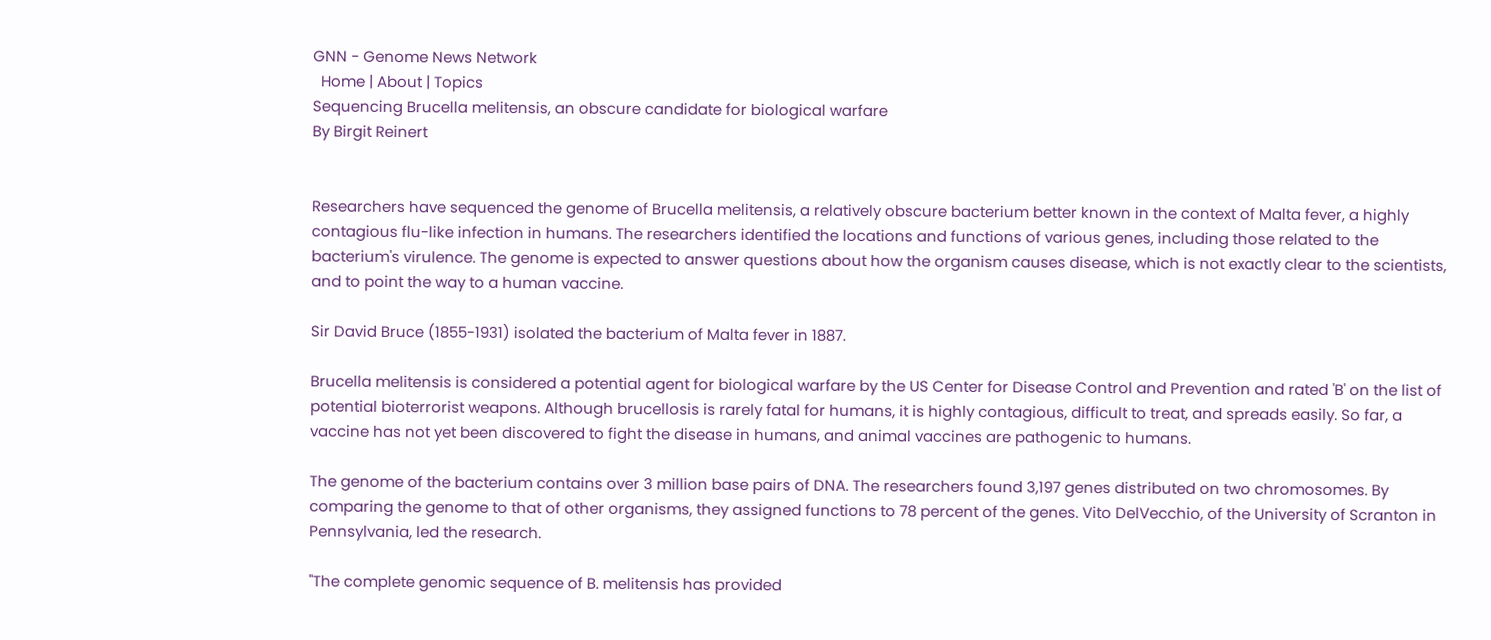GNN - Genome News Network
  Home | About | Topics
Sequencing Brucella melitensis, an obscure candidate for biological warfare
By Birgit Reinert


Researchers have sequenced the genome of Brucella melitensis, a relatively obscure bacterium better known in the context of Malta fever, a highly contagious flu-like infection in humans. The researchers identified the locations and functions of various genes, including those related to the bacterium's virulence. The genome is expected to answer questions about how the organism causes disease, which is not exactly clear to the scientists, and to point the way to a human vaccine.

Sir David Bruce (1855-1931) isolated the bacterium of Malta fever in 1887.

Brucella melitensis is considered a potential agent for biological warfare by the US Center for Disease Control and Prevention and rated 'B' on the list of potential bioterrorist weapons. Although brucellosis is rarely fatal for humans, it is highly contagious, difficult to treat, and spreads easily. So far, a vaccine has not yet been discovered to fight the disease in humans, and animal vaccines are pathogenic to humans.

The genome of the bacterium contains over 3 million base pairs of DNA. The researchers found 3,197 genes distributed on two chromosomes. By comparing the genome to that of other organisms, they assigned functions to 78 percent of the genes. Vito DelVecchio, of the University of Scranton in Pennsylvania, led the research.

"The complete genomic sequence of B. melitensis has provided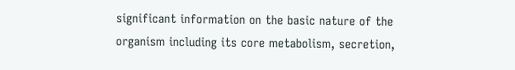significant information on the basic nature of the organism including its core metabolism, secretion,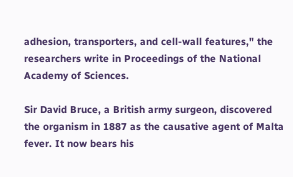adhesion, transporters, and cell-wall features," the researchers write in Proceedings of the National Academy of Sciences.

Sir David Bruce, a British army surgeon, discovered the organism in 1887 as the causative agent of Malta fever. It now bears his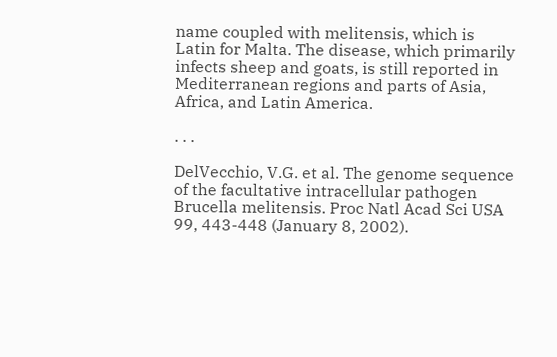name coupled with melitensis, which is Latin for Malta. The disease, which primarily infects sheep and goats, is still reported in Mediterranean regions and parts of Asia, Africa, and Latin America.

. . .

DelVecchio, V.G. et al. The genome sequence of the facultative intracellular pathogen Brucella melitensis. Proc Natl Acad Sci USA 99, 443-448 (January 8, 2002).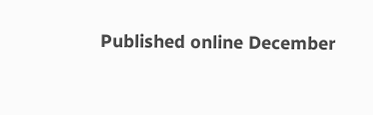Published online December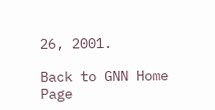26, 2001.

Back to GNN Home Page